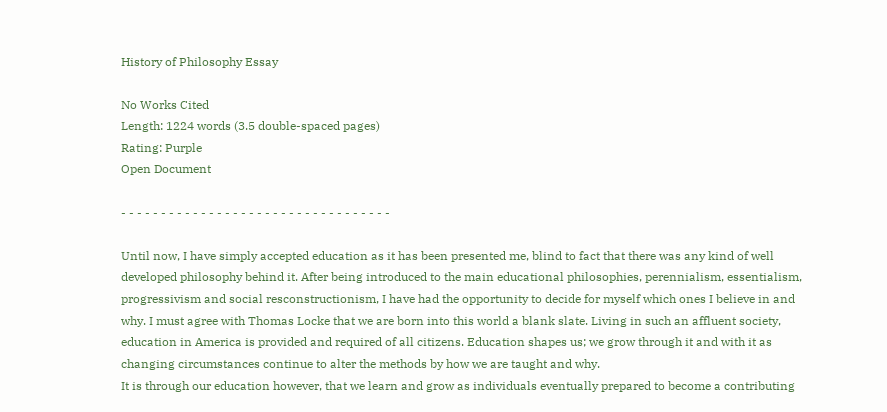History of Philosophy Essay

No Works Cited
Length: 1224 words (3.5 double-spaced pages)
Rating: Purple
Open Document

- - - - - - - - - - - - - - - - - - - - - - - - - - - - - - - - - -

Until now, I have simply accepted education as it has been presented me, blind to fact that there was any kind of well developed philosophy behind it. After being introduced to the main educational philosophies, perennialism, essentialism, progressivism and social resconstructionism, I have had the opportunity to decide for myself which ones I believe in and why. I must agree with Thomas Locke that we are born into this world a blank slate. Living in such an affluent society, education in America is provided and required of all citizens. Education shapes us; we grow through it and with it as changing circumstances continue to alter the methods by how we are taught and why.
It is through our education however, that we learn and grow as individuals eventually prepared to become a contributing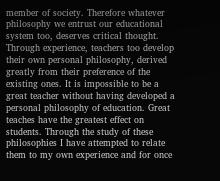member of society. Therefore whatever philosophy we entrust our educational system too, deserves critical thought. Through experience, teachers too develop their own personal philosophy, derived greatly from their preference of the existing ones. It is impossible to be a great teacher without having developed a personal philosophy of education. Great teaches have the greatest effect on students. Through the study of these philosophies I have attempted to relate them to my own experience and for once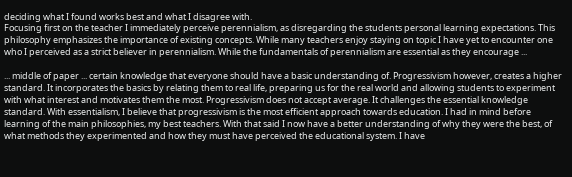deciding what I found works best and what I disagree with.
Focusing first on the teacher I immediately perceive perennialism, as disregarding the students personal learning expectations. This philosophy emphasizes the importance of existing concepts. While many teachers enjoy staying on topic I have yet to encounter one who I perceived as a strict believer in perennialism. While the fundamentals of perennialism are essential as they encourage ...

... middle of paper ... certain knowledge that everyone should have a basic understanding of. Progressivism however, creates a higher standard. It incorporates the basics by relating them to real life, preparing us for the real world and allowing students to experiment with what interest and motivates them the most. Progressivism does not accept average. It challenges the essential knowledge standard. With essentialism, I believe that progressivism is the most efficient approach towards education. I had in mind before learning of the main philosophies, my best teachers. With that said I now have a better understanding of why they were the best, of what methods they experimented and how they must have perceived the educational system. I have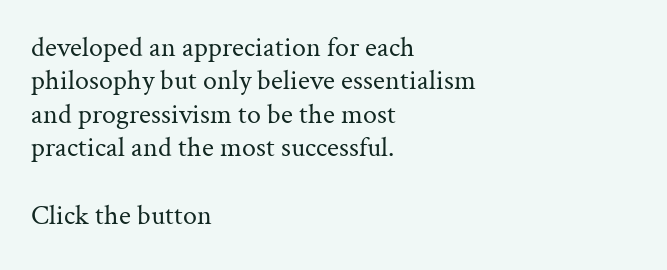developed an appreciation for each philosophy but only believe essentialism and progressivism to be the most practical and the most successful.

Click the button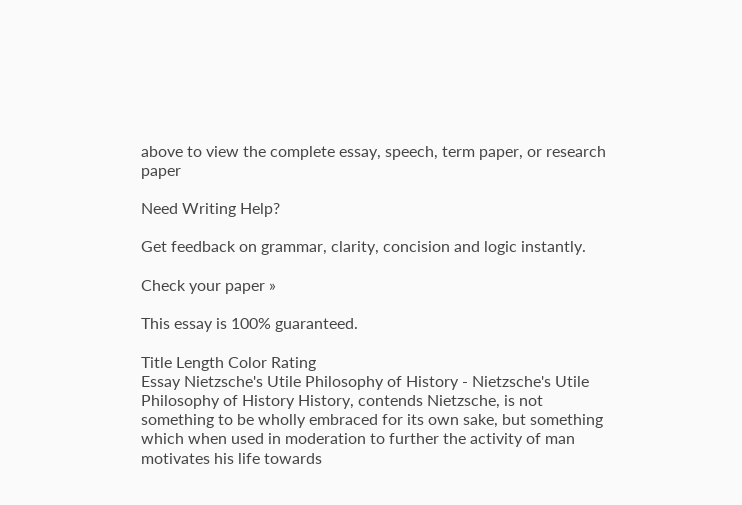above to view the complete essay, speech, term paper, or research paper

Need Writing Help?

Get feedback on grammar, clarity, concision and logic instantly.

Check your paper »

This essay is 100% guaranteed.

Title Length Color Rating
Essay Nietzsche's Utile Philosophy of History - Nietzsche's Utile Philosophy of History History, contends Nietzsche, is not something to be wholly embraced for its own sake, but something which when used in moderation to further the activity of man motivates his life towards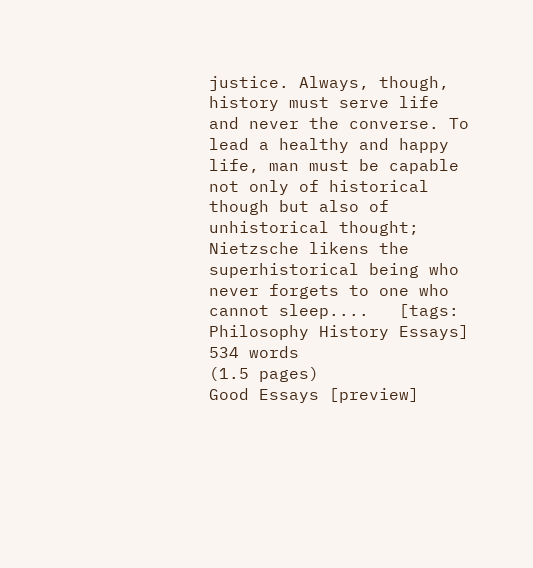justice. Always, though, history must serve life and never the converse. To lead a healthy and happy life, man must be capable not only of historical though but also of unhistorical thought; Nietzsche likens the superhistorical being who never forgets to one who cannot sleep....   [tags: Philosophy History Essays] 534 words
(1.5 pages)
Good Essays [preview]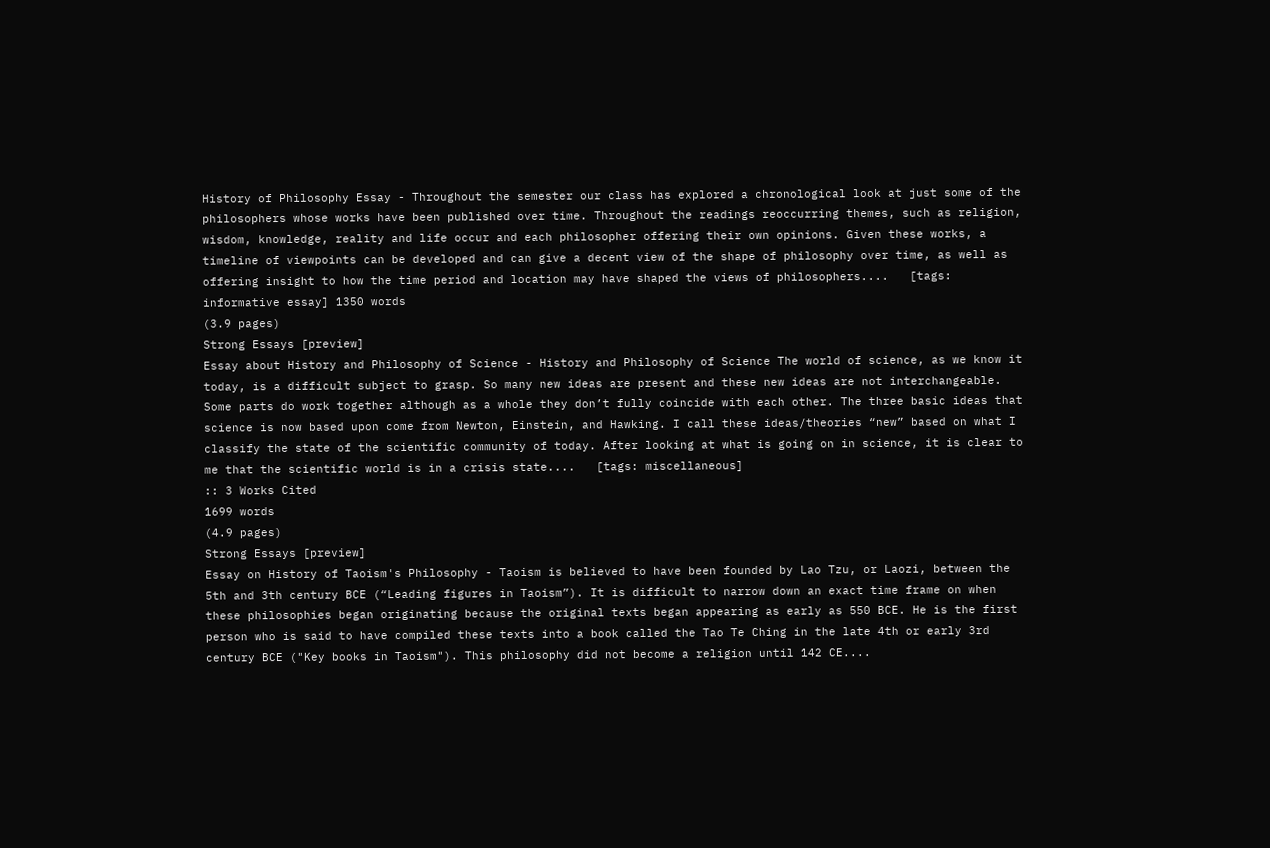History of Philosophy Essay - Throughout the semester our class has explored a chronological look at just some of the philosophers whose works have been published over time. Throughout the readings reoccurring themes, such as religion, wisdom, knowledge, reality and life occur and each philosopher offering their own opinions. Given these works, a timeline of viewpoints can be developed and can give a decent view of the shape of philosophy over time, as well as offering insight to how the time period and location may have shaped the views of philosophers....   [tags: informative essay] 1350 words
(3.9 pages)
Strong Essays [preview]
Essay about History and Philosophy of Science - History and Philosophy of Science The world of science, as we know it today, is a difficult subject to grasp. So many new ideas are present and these new ideas are not interchangeable. Some parts do work together although as a whole they don’t fully coincide with each other. The three basic ideas that science is now based upon come from Newton, Einstein, and Hawking. I call these ideas/theories “new” based on what I classify the state of the scientific community of today. After looking at what is going on in science, it is clear to me that the scientific world is in a crisis state....   [tags: miscellaneous]
:: 3 Works Cited
1699 words
(4.9 pages)
Strong Essays [preview]
Essay on History of Taoism's Philosophy - Taoism is believed to have been founded by Lao Tzu, or Laozi, between the 5th and 3th century BCE (“Leading figures in Taoism”). It is difficult to narrow down an exact time frame on when these philosophies began originating because the original texts began appearing as early as 550 BCE. He is the first person who is said to have compiled these texts into a book called the Tao Te Ching in the late 4th or early 3rd century BCE ("Key books in Taoism"). This philosophy did not become a religion until 142 CE....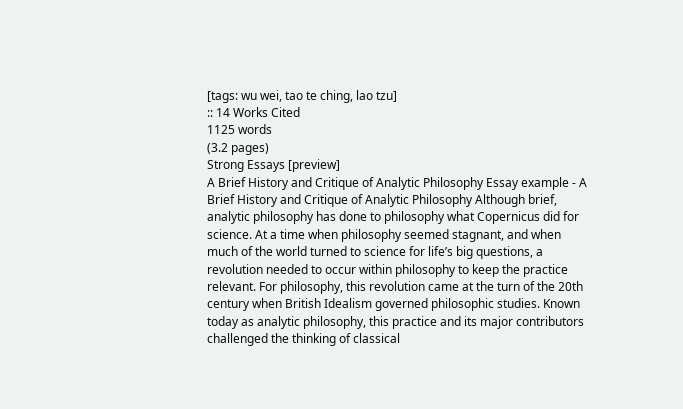[tags: wu wei, tao te ching, lao tzu]
:: 14 Works Cited
1125 words
(3.2 pages)
Strong Essays [preview]
A Brief History and Critique of Analytic Philosophy Essay example - A Brief History and Critique of Analytic Philosophy Although brief, analytic philosophy has done to philosophy what Copernicus did for science. At a time when philosophy seemed stagnant, and when much of the world turned to science for life’s big questions, a revolution needed to occur within philosophy to keep the practice relevant. For philosophy, this revolution came at the turn of the 20th century when British Idealism governed philosophic studies. Known today as analytic philosophy, this practice and its major contributors challenged the thinking of classical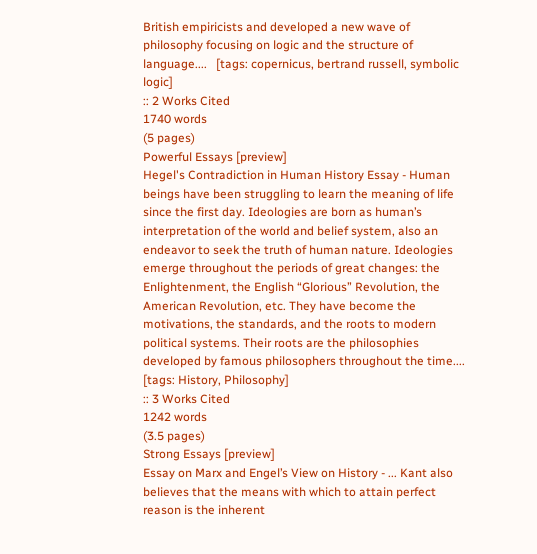British empiricists and developed a new wave of philosophy focusing on logic and the structure of language....   [tags: copernicus, bertrand russell, symbolic logic]
:: 2 Works Cited
1740 words
(5 pages)
Powerful Essays [preview]
Hegel's Contradiction in Human History Essay - Human beings have been struggling to learn the meaning of life since the first day. Ideologies are born as human’s interpretation of the world and belief system, also an endeavor to seek the truth of human nature. Ideologies emerge throughout the periods of great changes: the Enlightenment, the English “Glorious” Revolution, the American Revolution, etc. They have become the motivations, the standards, and the roots to modern political systems. Their roots are the philosophies developed by famous philosophers throughout the time....   [tags: History, Philosophy]
:: 3 Works Cited
1242 words
(3.5 pages)
Strong Essays [preview]
Essay on Marx and Engel’s View on History - ... Kant also believes that the means with which to attain perfect reason is the inherent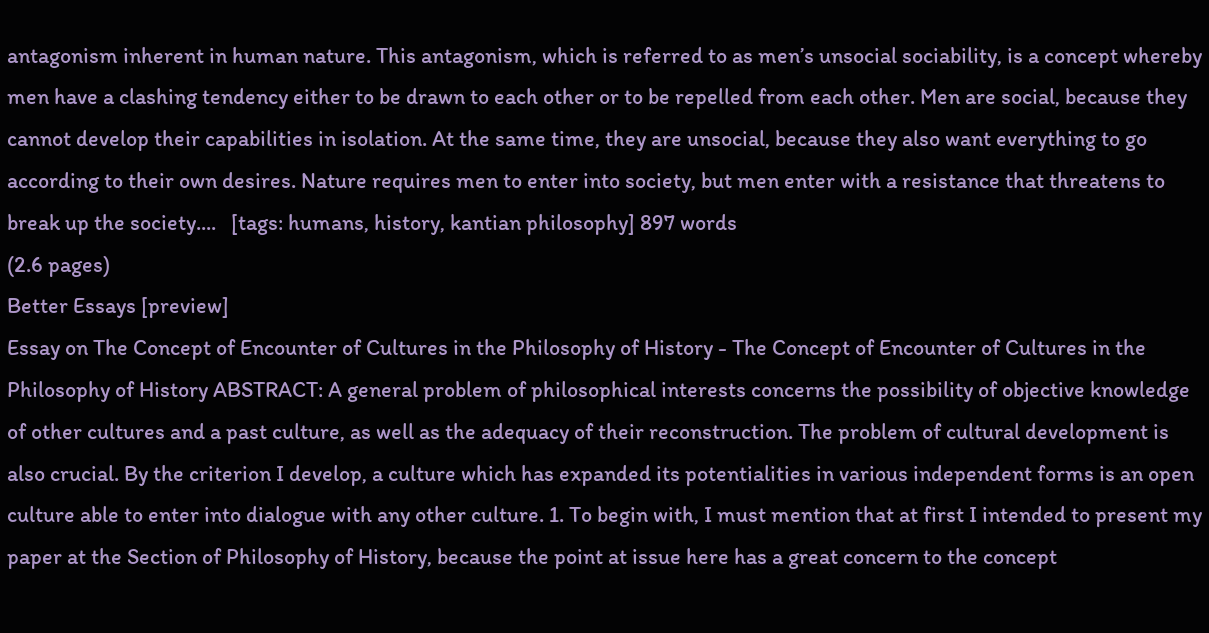antagonism inherent in human nature. This antagonism, which is referred to as men’s unsocial sociability, is a concept whereby men have a clashing tendency either to be drawn to each other or to be repelled from each other. Men are social, because they cannot develop their capabilities in isolation. At the same time, they are unsocial, because they also want everything to go according to their own desires. Nature requires men to enter into society, but men enter with a resistance that threatens to break up the society....   [tags: humans, history, kantian philosophy] 897 words
(2.6 pages)
Better Essays [preview]
Essay on The Concept of Encounter of Cultures in the Philosophy of History - The Concept of Encounter of Cultures in the Philosophy of History ABSTRACT: A general problem of philosophical interests concerns the possibility of objective knowledge of other cultures and a past culture, as well as the adequacy of their reconstruction. The problem of cultural development is also crucial. By the criterion I develop, a culture which has expanded its potentialities in various independent forms is an open culture able to enter into dialogue with any other culture. 1. To begin with, I must mention that at first I intended to present my paper at the Section of Philosophy of History, because the point at issue here has a great concern to the concept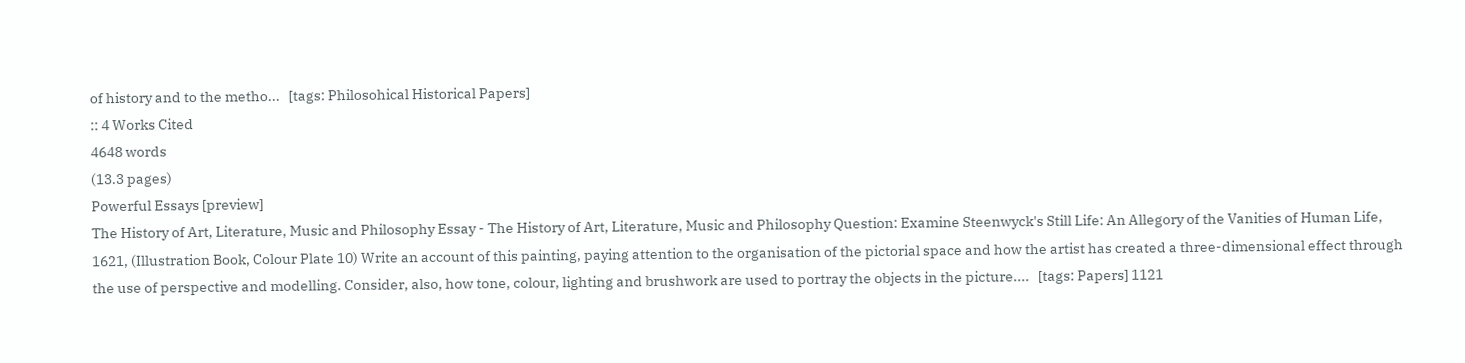of history and to the metho...   [tags: Philosohical Historical Papers]
:: 4 Works Cited
4648 words
(13.3 pages)
Powerful Essays [preview]
The History of Art, Literature, Music and Philosophy Essay - The History of Art, Literature, Music and Philosophy Question: Examine Steenwyck's Still Life: An Allegory of the Vanities of Human Life, 1621, (Illustration Book, Colour Plate 10) Write an account of this painting, paying attention to the organisation of the pictorial space and how the artist has created a three-dimensional effect through the use of perspective and modelling. Consider, also, how tone, colour, lighting and brushwork are used to portray the objects in the picture....   [tags: Papers] 1121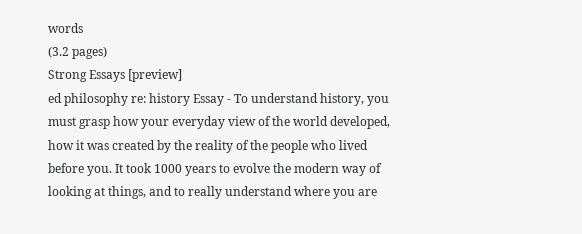words
(3.2 pages)
Strong Essays [preview]
ed philosophy re: history Essay - To understand history, you must grasp how your everyday view of the world developed, how it was created by the reality of the people who lived before you. It took 1000 years to evolve the modern way of looking at things, and to really understand where you are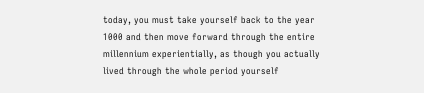today, you must take yourself back to the year 1000 and then move forward through the entire millennium experientially, as though you actually lived through the whole period yourself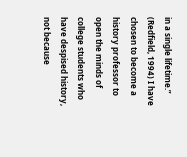in a single lifetime.” (Redfield, 1994) I have chosen to become a history professor to open the minds of college students who have despised history, not because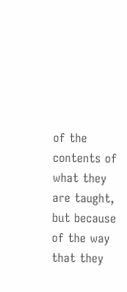of the contents of what they are taught, but because of the way that they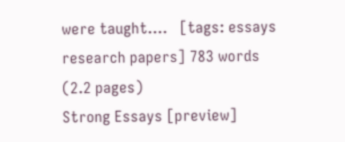were taught....   [tags: essays research papers] 783 words
(2.2 pages)
Strong Essays [preview]